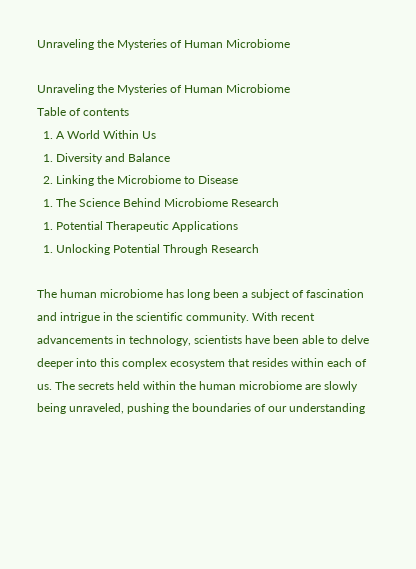Unraveling the Mysteries of Human Microbiome

Unraveling the Mysteries of Human Microbiome
Table of contents
  1. A World Within Us
  1. Diversity and Balance
  2. Linking the Microbiome to Disease
  1. The Science Behind Microbiome Research
  1. Potential Therapeutic Applications
  1. Unlocking Potential Through Research

The human microbiome has long been a subject of fascination and intrigue in the scientific community. With recent advancements in technology, scientists have been able to delve deeper into this complex ecosystem that resides within each of us. The secrets held within the human microbiome are slowly being unraveled, pushing the boundaries of our understanding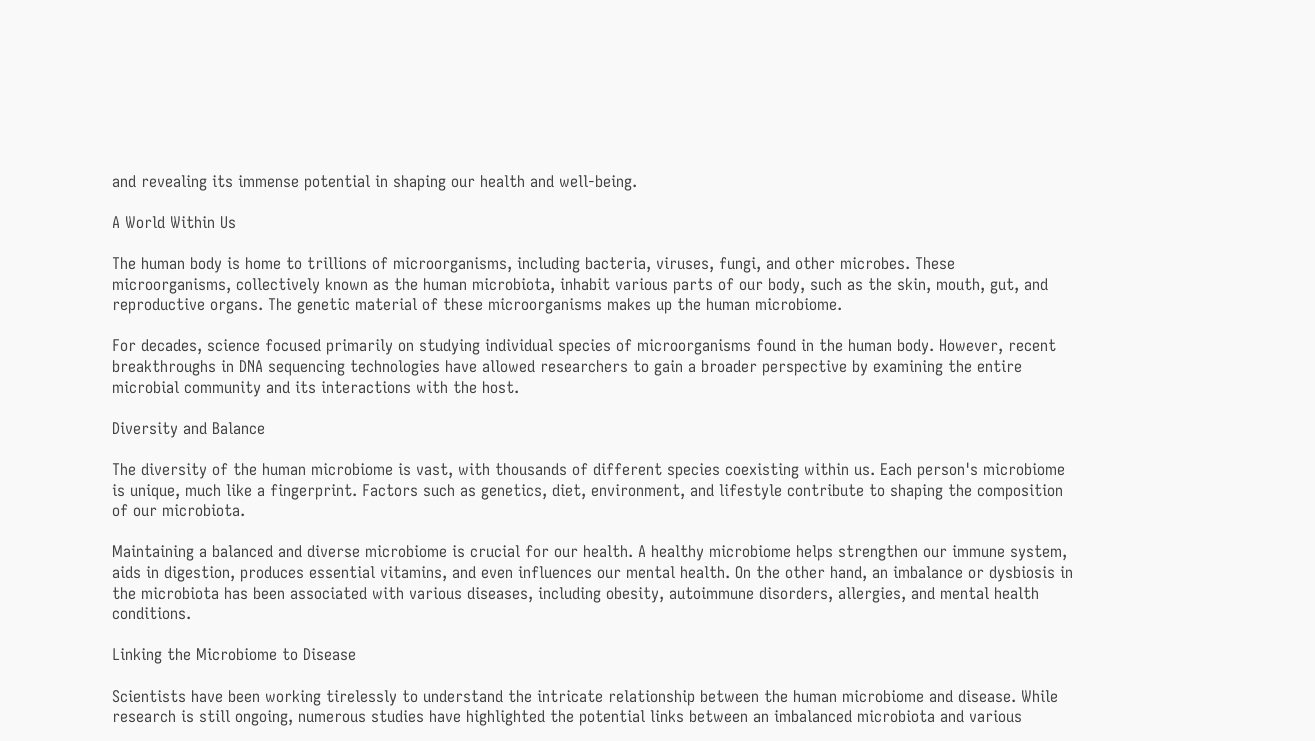and revealing its immense potential in shaping our health and well-being.

A World Within Us

The human body is home to trillions of microorganisms, including bacteria, viruses, fungi, and other microbes. These microorganisms, collectively known as the human microbiota, inhabit various parts of our body, such as the skin, mouth, gut, and reproductive organs. The genetic material of these microorganisms makes up the human microbiome.

For decades, science focused primarily on studying individual species of microorganisms found in the human body. However, recent breakthroughs in DNA sequencing technologies have allowed researchers to gain a broader perspective by examining the entire microbial community and its interactions with the host.

Diversity and Balance

The diversity of the human microbiome is vast, with thousands of different species coexisting within us. Each person's microbiome is unique, much like a fingerprint. Factors such as genetics, diet, environment, and lifestyle contribute to shaping the composition of our microbiota.

Maintaining a balanced and diverse microbiome is crucial for our health. A healthy microbiome helps strengthen our immune system, aids in digestion, produces essential vitamins, and even influences our mental health. On the other hand, an imbalance or dysbiosis in the microbiota has been associated with various diseases, including obesity, autoimmune disorders, allergies, and mental health conditions.

Linking the Microbiome to Disease

Scientists have been working tirelessly to understand the intricate relationship between the human microbiome and disease. While research is still ongoing, numerous studies have highlighted the potential links between an imbalanced microbiota and various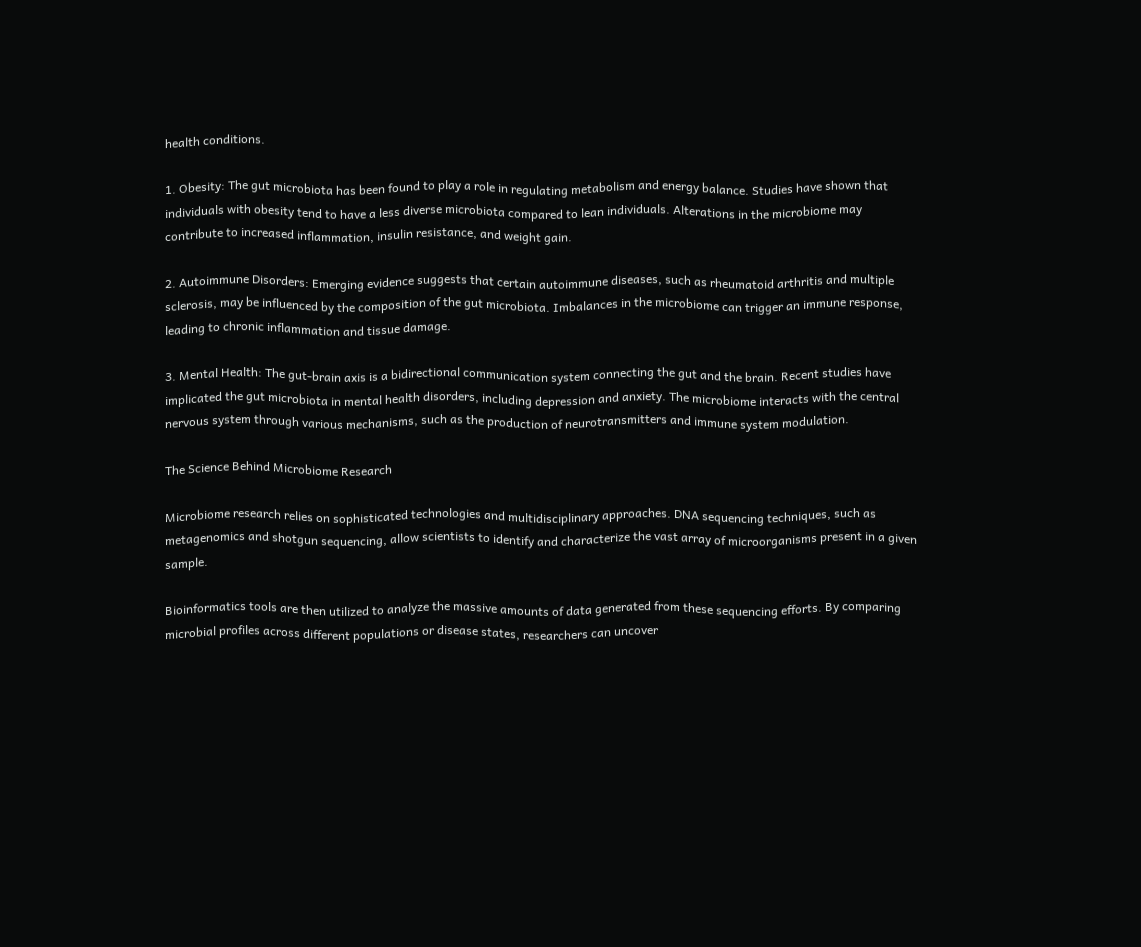health conditions.

1. Obesity: The gut microbiota has been found to play a role in regulating metabolism and energy balance. Studies have shown that individuals with obesity tend to have a less diverse microbiota compared to lean individuals. Alterations in the microbiome may contribute to increased inflammation, insulin resistance, and weight gain.

2. Autoimmune Disorders: Emerging evidence suggests that certain autoimmune diseases, such as rheumatoid arthritis and multiple sclerosis, may be influenced by the composition of the gut microbiota. Imbalances in the microbiome can trigger an immune response, leading to chronic inflammation and tissue damage.

3. Mental Health: The gut-brain axis is a bidirectional communication system connecting the gut and the brain. Recent studies have implicated the gut microbiota in mental health disorders, including depression and anxiety. The microbiome interacts with the central nervous system through various mechanisms, such as the production of neurotransmitters and immune system modulation.

The Science Behind Microbiome Research

Microbiome research relies on sophisticated technologies and multidisciplinary approaches. DNA sequencing techniques, such as metagenomics and shotgun sequencing, allow scientists to identify and characterize the vast array of microorganisms present in a given sample.

Bioinformatics tools are then utilized to analyze the massive amounts of data generated from these sequencing efforts. By comparing microbial profiles across different populations or disease states, researchers can uncover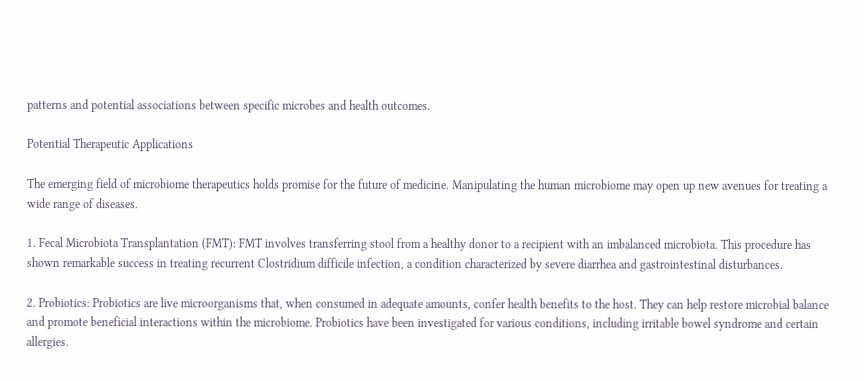patterns and potential associations between specific microbes and health outcomes.

Potential Therapeutic Applications

The emerging field of microbiome therapeutics holds promise for the future of medicine. Manipulating the human microbiome may open up new avenues for treating a wide range of diseases.

1. Fecal Microbiota Transplantation (FMT): FMT involves transferring stool from a healthy donor to a recipient with an imbalanced microbiota. This procedure has shown remarkable success in treating recurrent Clostridium difficile infection, a condition characterized by severe diarrhea and gastrointestinal disturbances.

2. Probiotics: Probiotics are live microorganisms that, when consumed in adequate amounts, confer health benefits to the host. They can help restore microbial balance and promote beneficial interactions within the microbiome. Probiotics have been investigated for various conditions, including irritable bowel syndrome and certain allergies.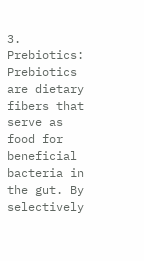3. Prebiotics: Prebiotics are dietary fibers that serve as food for beneficial bacteria in the gut. By selectively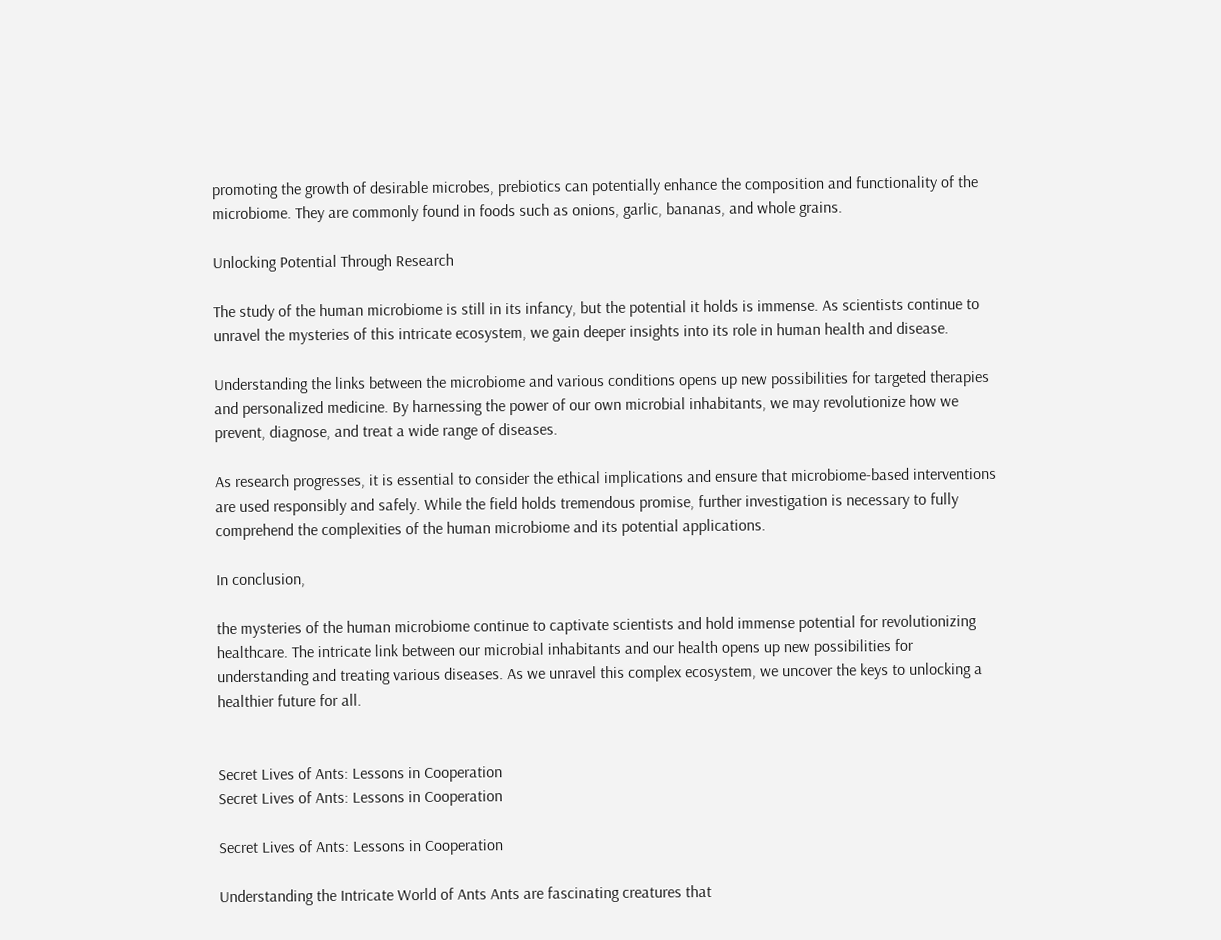promoting the growth of desirable microbes, prebiotics can potentially enhance the composition and functionality of the microbiome. They are commonly found in foods such as onions, garlic, bananas, and whole grains.

Unlocking Potential Through Research

The study of the human microbiome is still in its infancy, but the potential it holds is immense. As scientists continue to unravel the mysteries of this intricate ecosystem, we gain deeper insights into its role in human health and disease.

Understanding the links between the microbiome and various conditions opens up new possibilities for targeted therapies and personalized medicine. By harnessing the power of our own microbial inhabitants, we may revolutionize how we prevent, diagnose, and treat a wide range of diseases.

As research progresses, it is essential to consider the ethical implications and ensure that microbiome-based interventions are used responsibly and safely. While the field holds tremendous promise, further investigation is necessary to fully comprehend the complexities of the human microbiome and its potential applications.

In conclusion,

the mysteries of the human microbiome continue to captivate scientists and hold immense potential for revolutionizing healthcare. The intricate link between our microbial inhabitants and our health opens up new possibilities for understanding and treating various diseases. As we unravel this complex ecosystem, we uncover the keys to unlocking a healthier future for all.


Secret Lives of Ants: Lessons in Cooperation
Secret Lives of Ants: Lessons in Cooperation

Secret Lives of Ants: Lessons in Cooperation

Understanding the Intricate World of Ants Ants are fascinating creatures that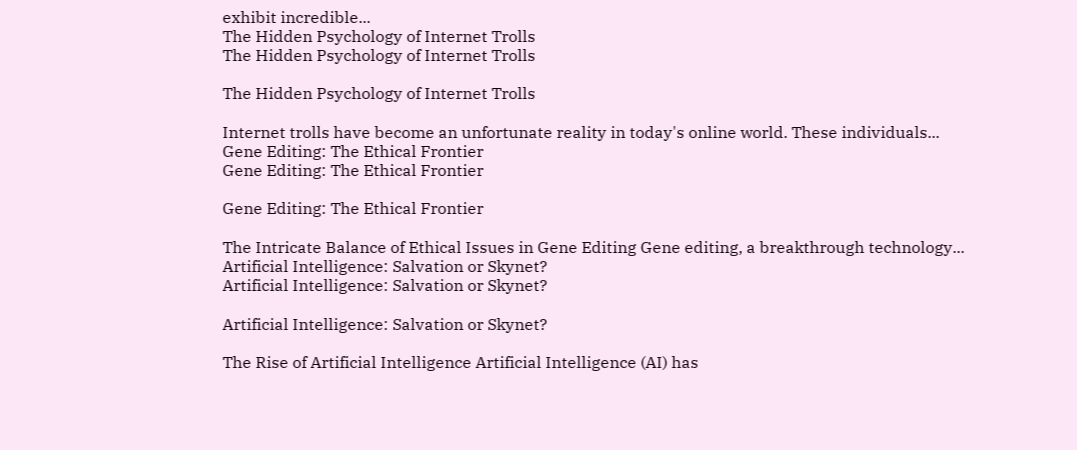exhibit incredible...
The Hidden Psychology of Internet Trolls
The Hidden Psychology of Internet Trolls

The Hidden Psychology of Internet Trolls

Internet trolls have become an unfortunate reality in today's online world. These individuals...
Gene Editing: The Ethical Frontier
Gene Editing: The Ethical Frontier

Gene Editing: The Ethical Frontier

The Intricate Balance of Ethical Issues in Gene Editing Gene editing, a breakthrough technology...
Artificial Intelligence: Salvation or Skynet?
Artificial Intelligence: Salvation or Skynet?

Artificial Intelligence: Salvation or Skynet?

The Rise of Artificial Intelligence Artificial Intelligence (AI) has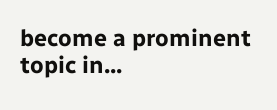become a prominent topic in...